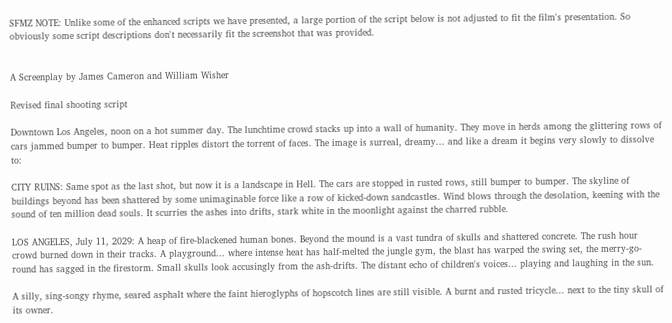SFMZ NOTE: Unlike some of the enhanced scripts we have presented, a large portion of the script below is not adjusted to fit the film's presentation. So obviously some script descriptions don't necessarily fit the screenshot that was provided.


A Screenplay by James Cameron and William Wisher

Revised final shooting script

Downtown Los Angeles, noon on a hot summer day. The lunchtime crowd stacks up into a wall of humanity. They move in herds among the glittering rows of cars jammed bumper to bumper. Heat ripples distort the torrent of faces. The image is surreal, dreamy... and like a dream it begins very slowly to dissolve to:

CITY RUINS: Same spot as the last shot, but now it is a landscape in Hell. The cars are stopped in rusted rows, still bumper to bumper. The skyline of buildings beyond has been shattered by some unimaginable force like a row of kicked-down sandcastles. Wind blows through the desolation, keening with the sound of ten million dead souls. It scurries the ashes into drifts, stark white in the moonlight against the charred rubble.

LOS ANGELES, July 11, 2029: A heap of fire-blackened human bones. Beyond the mound is a vast tundra of skulls and shattered concrete. The rush hour crowd burned down in their tracks. A playground... where intense heat has half-melted the jungle gym, the blast has warped the swing set, the merry-go-round has sagged in the firestorm. Small skulls look accusingly from the ash-drifts. The distant echo of children's voices... playing and laughing in the sun.

A silly, sing-songy rhyme, seared asphalt where the faint hieroglyphs of hopscotch lines are still visible. A burnt and rusted tricycle... next to the tiny skull of its owner.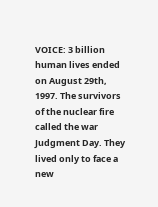VOICE: 3 billion human lives ended on August 29th, 1997. The survivors of the nuclear fire called the war Judgment Day. They lived only to face a new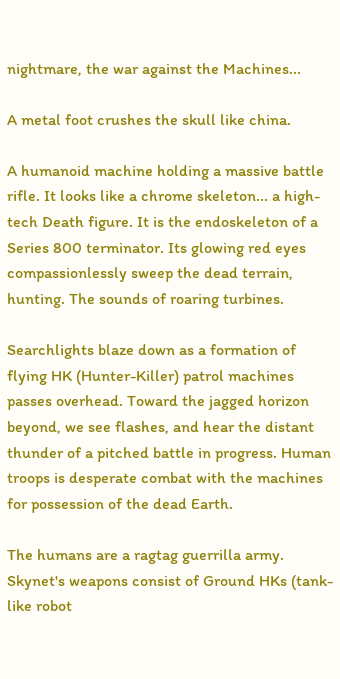nightmare, the war against the Machines...

A metal foot crushes the skull like china.

A humanoid machine holding a massive battle rifle. It looks like a chrome skeleton... a high-tech Death figure. It is the endoskeleton of a Series 800 terminator. Its glowing red eyes compassionlessly sweep the dead terrain, hunting. The sounds of roaring turbines.

Searchlights blaze down as a formation of flying HK (Hunter-Killer) patrol machines passes overhead. Toward the jagged horizon beyond, we see flashes, and hear the distant thunder of a pitched battle in progress. Human troops is desperate combat with the machines for possession of the dead Earth.

The humans are a ragtag guerrilla army. Skynet's weapons consist of Ground HKs (tank-like robot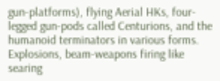gun-platforms), flying Aerial HKs, four-legged gun-pods called Centurions, and the humanoid terminators in various forms. Explosions, beam-weapons firing like searing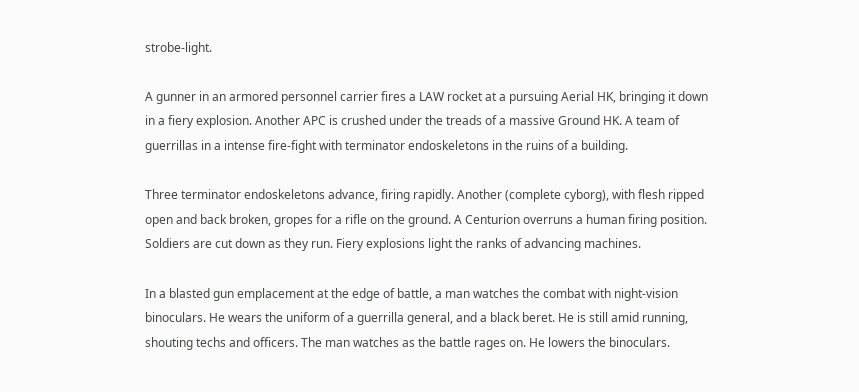strobe-light.

A gunner in an armored personnel carrier fires a LAW rocket at a pursuing Aerial HK, bringing it down in a fiery explosion. Another APC is crushed under the treads of a massive Ground HK. A team of guerrillas in a intense fire-fight with terminator endoskeletons in the ruins of a building.

Three terminator endoskeletons advance, firing rapidly. Another (complete cyborg), with flesh ripped open and back broken, gropes for a rifle on the ground. A Centurion overruns a human firing position. Soldiers are cut down as they run. Fiery explosions light the ranks of advancing machines.

In a blasted gun emplacement at the edge of battle, a man watches the combat with night-vision binoculars. He wears the uniform of a guerrilla general, and a black beret. He is still amid running, shouting techs and officers. The man watches as the battle rages on. He lowers the binoculars.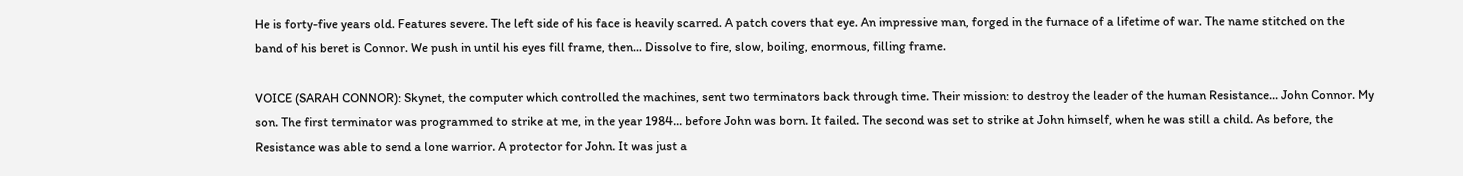He is forty-five years old. Features severe. The left side of his face is heavily scarred. A patch covers that eye. An impressive man, forged in the furnace of a lifetime of war. The name stitched on the band of his beret is Connor. We push in until his eyes fill frame, then... Dissolve to fire, slow, boiling, enormous, filling frame.

VOICE (SARAH CONNOR): Skynet, the computer which controlled the machines, sent two terminators back through time. Their mission: to destroy the leader of the human Resistance... John Connor. My son. The first terminator was programmed to strike at me, in the year 1984... before John was born. It failed. The second was set to strike at John himself, when he was still a child. As before, the Resistance was able to send a lone warrior. A protector for John. It was just a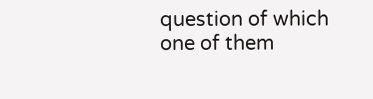question of which one of them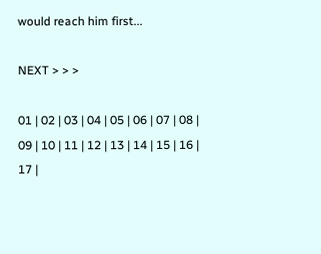would reach him first...

NEXT > > >

01 | 02 | 03 | 04 | 05 | 06 | 07 | 08 | 09 | 10 | 11 | 12 | 13 | 14 | 15 | 16 | 17 |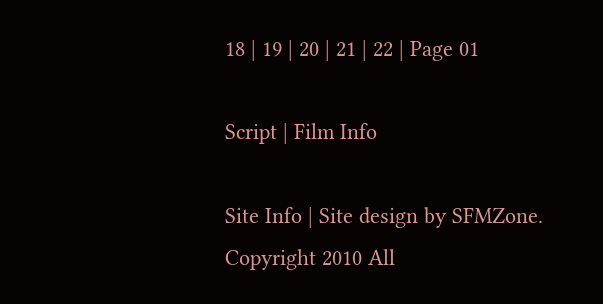18 | 19 | 20 | 21 | 22 | Page 01

Script | Film Info

Site Info | Site design by SFMZone. Copyright 2010 All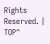Rights Reserved. | TOP^